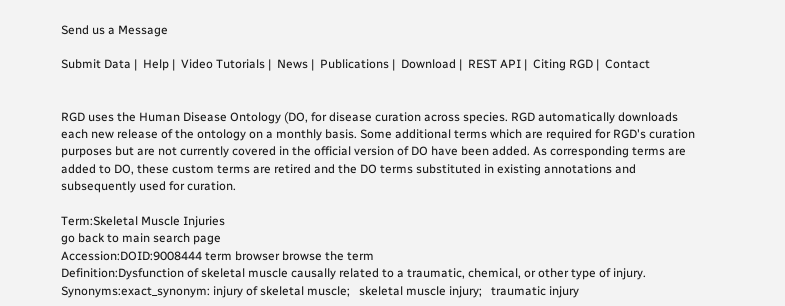Send us a Message

Submit Data |  Help |  Video Tutorials |  News |  Publications |  Download |  REST API |  Citing RGD |  Contact


RGD uses the Human Disease Ontology (DO, for disease curation across species. RGD automatically downloads each new release of the ontology on a monthly basis. Some additional terms which are required for RGD's curation purposes but are not currently covered in the official version of DO have been added. As corresponding terms are added to DO, these custom terms are retired and the DO terms substituted in existing annotations and subsequently used for curation.

Term:Skeletal Muscle Injuries
go back to main search page
Accession:DOID:9008444 term browser browse the term
Definition:Dysfunction of skeletal muscle causally related to a traumatic, chemical, or other type of injury.
Synonyms:exact_synonym: injury of skeletal muscle;   skeletal muscle injury;   traumatic injury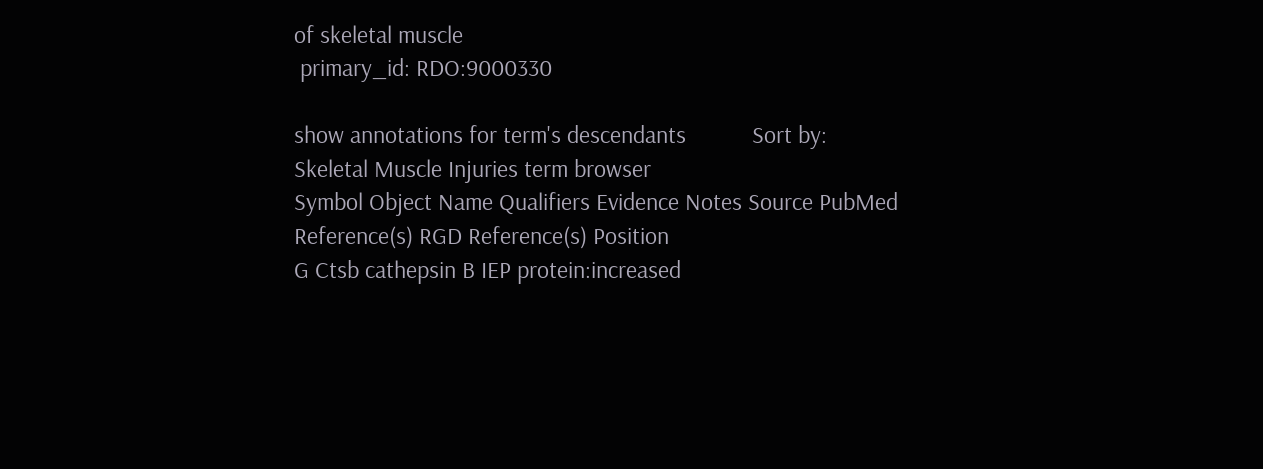of skeletal muscle
 primary_id: RDO:9000330

show annotations for term's descendants           Sort by:
Skeletal Muscle Injuries term browser
Symbol Object Name Qualifiers Evidence Notes Source PubMed Reference(s) RGD Reference(s) Position
G Ctsb cathepsin B IEP protein:increased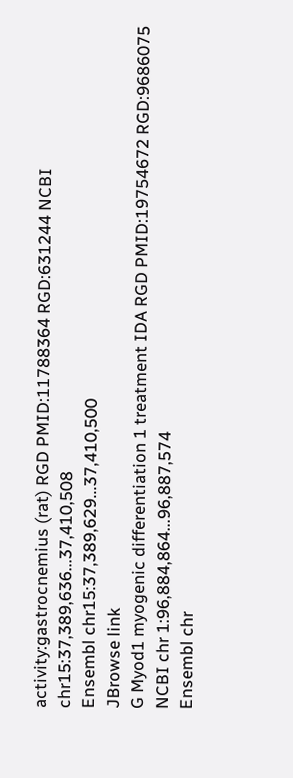activity:gastrocnemius (rat) RGD PMID:11788364 RGD:631244 NCBI chr15:37,389,636...37,410,508
Ensembl chr15:37,389,629...37,410,500
JBrowse link
G Myod1 myogenic differentiation 1 treatment IDA RGD PMID:19754672 RGD:9686075 NCBI chr 1:96,884,864...96,887,574
Ensembl chr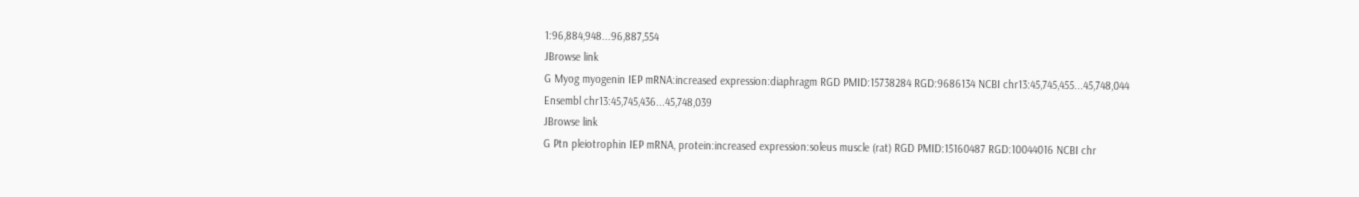1:96,884,948...96,887,554
JBrowse link
G Myog myogenin IEP mRNA:increased expression:diaphragm RGD PMID:15738284 RGD:9686134 NCBI chr13:45,745,455...45,748,044
Ensembl chr13:45,745,436...45,748,039
JBrowse link
G Ptn pleiotrophin IEP mRNA, protein:increased expression:soleus muscle (rat) RGD PMID:15160487 RGD:10044016 NCBI chr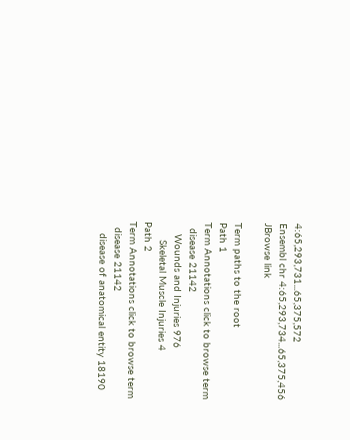4:65,293,731...65,375,572
Ensembl chr 4:65,293,734...65,375,456
JBrowse link

Term paths to the root
Path 1
Term Annotations click to browse term
  disease 21142
    Wounds and Injuries 976
      Skeletal Muscle Injuries 4
Path 2
Term Annotations click to browse term
  disease 21142
    disease of anatomical entity 18190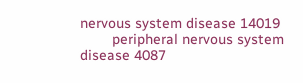nervous system disease 14019
        peripheral nervous system disease 4087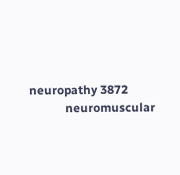neuropathy 3872
            neuromuscular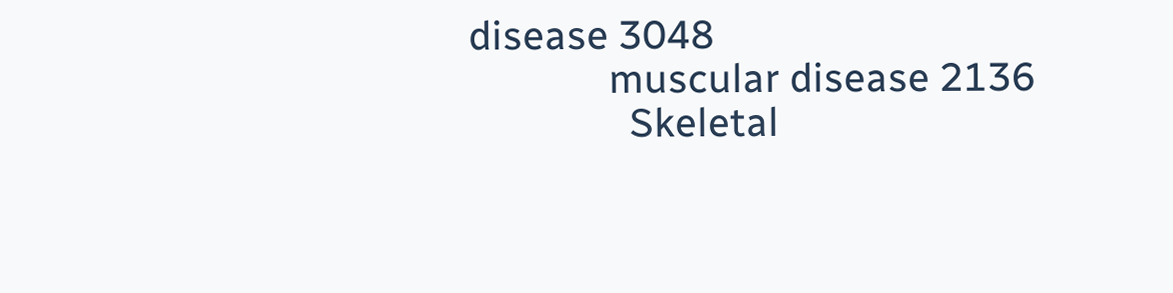disease 3048
              muscular disease 2136
                Skeletal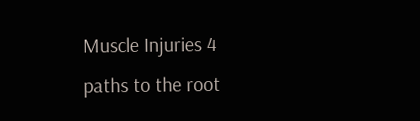Muscle Injuries 4
paths to the root